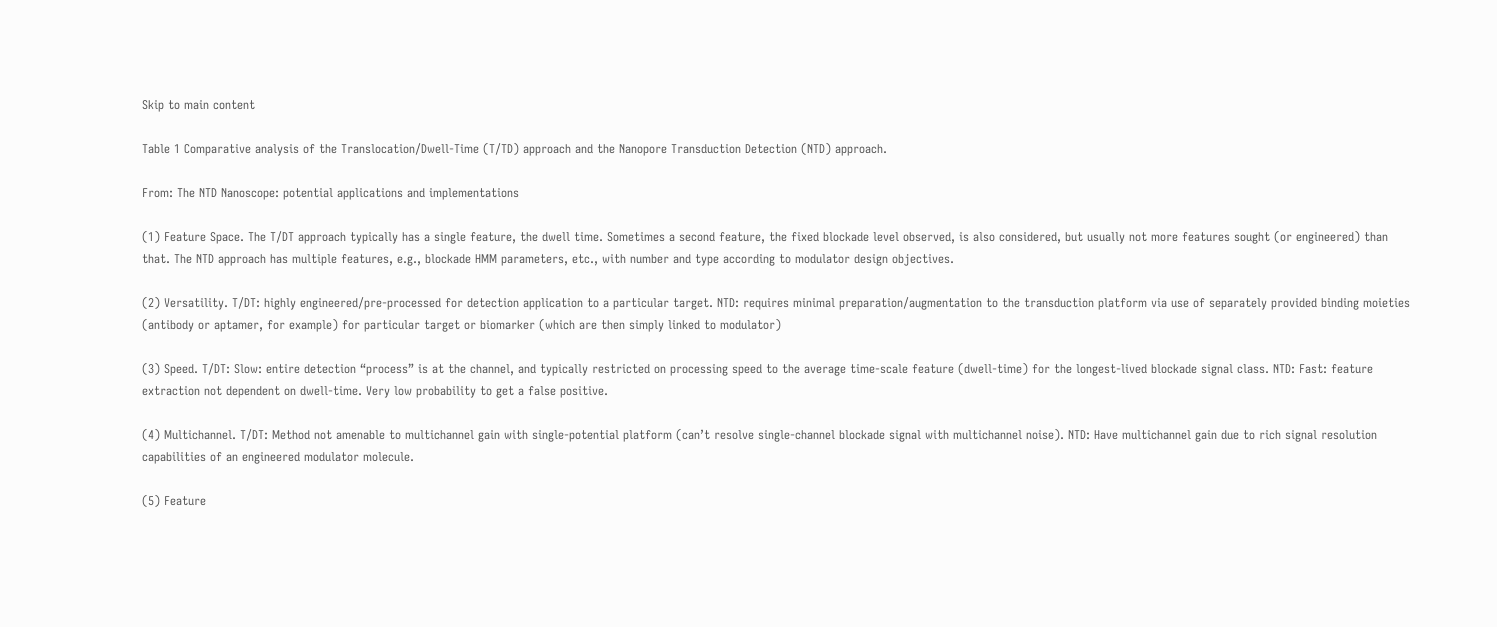Skip to main content

Table 1 Comparative analysis of the Translocation/Dwell-Time (T/TD) approach and the Nanopore Transduction Detection (NTD) approach.

From: The NTD Nanoscope: potential applications and implementations

(1) Feature Space. The T/DT approach typically has a single feature, the dwell time. Sometimes a second feature, the fixed blockade level observed, is also considered, but usually not more features sought (or engineered) than that. The NTD approach has multiple features, e.g., blockade HMM parameters, etc., with number and type according to modulator design objectives.

(2) Versatility. T/DT: highly engineered/pre-processed for detection application to a particular target. NTD: requires minimal preparation/augmentation to the transduction platform via use of separately provided binding moieties (antibody or aptamer, for example) for particular target or biomarker (which are then simply linked to modulator)

(3) Speed. T/DT: Slow: entire detection “process” is at the channel, and typically restricted on processing speed to the average time-scale feature (dwell-time) for the longest-lived blockade signal class. NTD: Fast: feature extraction not dependent on dwell-time. Very low probability to get a false positive.

(4) Multichannel. T/DT: Method not amenable to multichannel gain with single-potential platform (can’t resolve single-channel blockade signal with multichannel noise). NTD: Have multichannel gain due to rich signal resolution capabilities of an engineered modulator molecule.

(5) Feature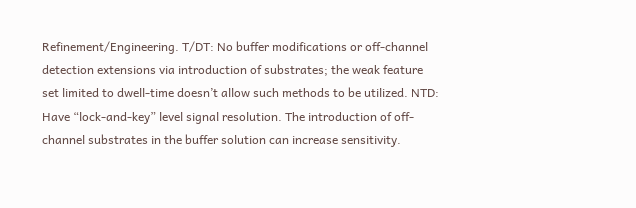Refinement/Engineering. T/DT: No buffer modifications or off-channel detection extensions via introduction of substrates; the weak feature set limited to dwell-time doesn’t allow such methods to be utilized. NTD: Have “lock-and-key” level signal resolution. The introduction of off-channel substrates in the buffer solution can increase sensitivity.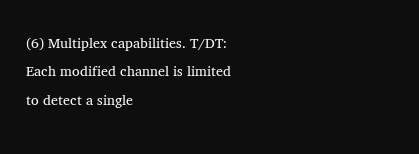(6) Multiplex capabilities. T/DT: Each modified channel is limited to detect a single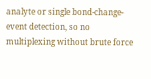analyte or single bond-change-event detection, so no multiplexing without brute force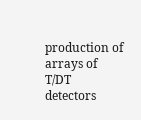production of arrays of T/DT detectors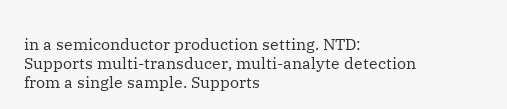in a semiconductor production setting. NTD: Supports multi-transducer, multi-analyte detection from a single sample. Supports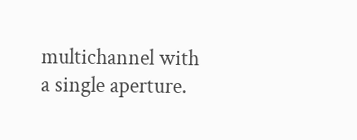multichannel with a single aperture.